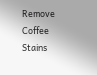Remove Coffee Stains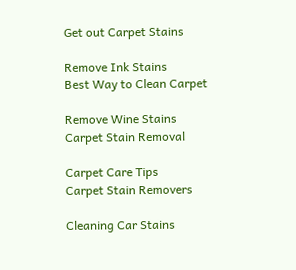Get out Carpet Stains

Remove Ink Stains
Best Way to Clean Carpet

Remove Wine Stains
Carpet Stain Removal

Carpet Care Tips
Carpet Stain Removers

Cleaning Car Stains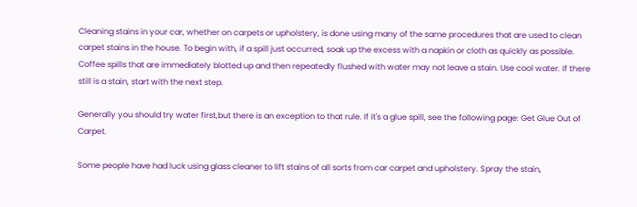Cleaning stains in your car, whether on carpets or upholstery, is done using many of the same procedures that are used to clean carpet stains in the house. To begin with, if a spill just occurred, soak up the excess with a napkin or cloth as quickly as possible. Coffee spills that are immediately blotted up and then repeatedly flushed with water may not leave a stain. Use cool water. If there still is a stain, start with the next step.

Generally you should try water first,but there is an exception to that rule. If it's a glue spill, see the following page: Get Glue Out of Carpet.

Some people have had luck using glass cleaner to lift stains of all sorts from car carpet and upholstery. Spray the stain,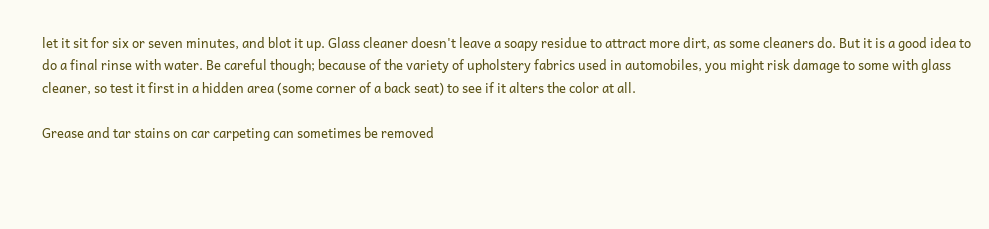let it sit for six or seven minutes, and blot it up. Glass cleaner doesn't leave a soapy residue to attract more dirt, as some cleaners do. But it is a good idea to do a final rinse with water. Be careful though; because of the variety of upholstery fabrics used in automobiles, you might risk damage to some with glass cleaner, so test it first in a hidden area (some corner of a back seat) to see if it alters the color at all.

Grease and tar stains on car carpeting can sometimes be removed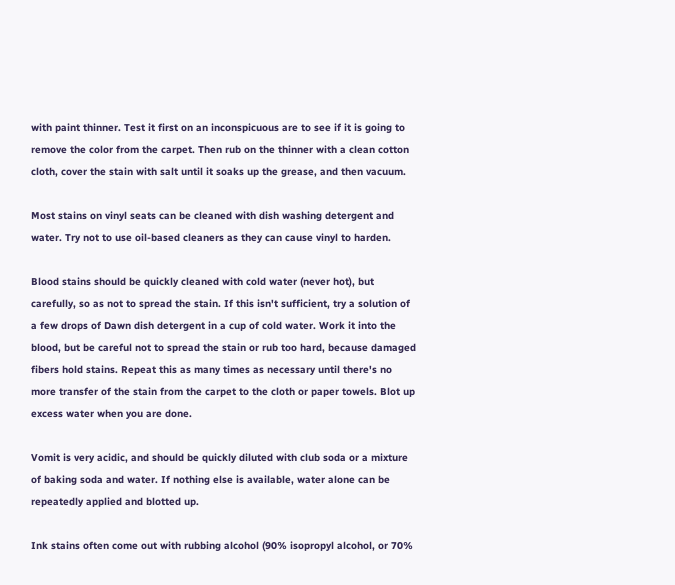with paint thinner. Test it first on an inconspicuous are to see if it is going to remove the color from the carpet. Then rub on the thinner with a clean cotton cloth, cover the stain with salt until it soaks up the grease, and then vacuum.

Most stains on vinyl seats can be cleaned with dish washing detergent and water. Try not to use oil-based cleaners as they can cause vinyl to harden.

Blood stains should be quickly cleaned with cold water (never hot), but carefully, so as not to spread the stain. If this isn't sufficient, try a solution of a few drops of Dawn dish detergent in a cup of cold water. Work it into the blood, but be careful not to spread the stain or rub too hard, because damaged fibers hold stains. Repeat this as many times as necessary until there's no more transfer of the stain from the carpet to the cloth or paper towels. Blot up excess water when you are done.

Vomit is very acidic, and should be quickly diluted with club soda or a mixture of baking soda and water. If nothing else is available, water alone can be repeatedly applied and blotted up.

Ink stains often come out with rubbing alcohol (90% isopropyl alcohol, or 70%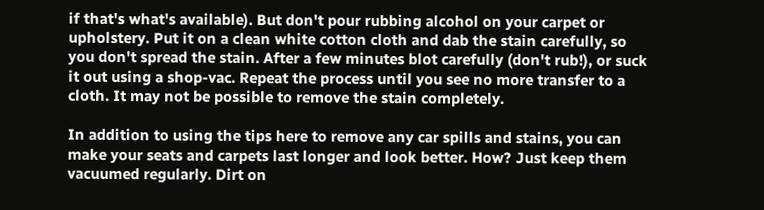if that's what's available). But don't pour rubbing alcohol on your carpet or upholstery. Put it on a clean white cotton cloth and dab the stain carefully, so you don't spread the stain. After a few minutes blot carefully (don't rub!), or suck it out using a shop-vac. Repeat the process until you see no more transfer to a cloth. It may not be possible to remove the stain completely.

In addition to using the tips here to remove any car spills and stains, you can make your seats and carpets last longer and look better. How? Just keep them vacuumed regularly. Dirt on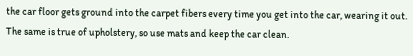the car floor gets ground into the carpet fibers every time you get into the car, wearing it out. The same is true of upholstery, so use mats and keep the car clean.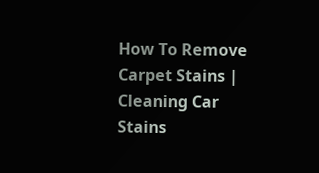How To Remove Carpet Stains | Cleaning Car Stains